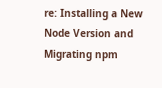re: Installing a New Node Version and Migrating npm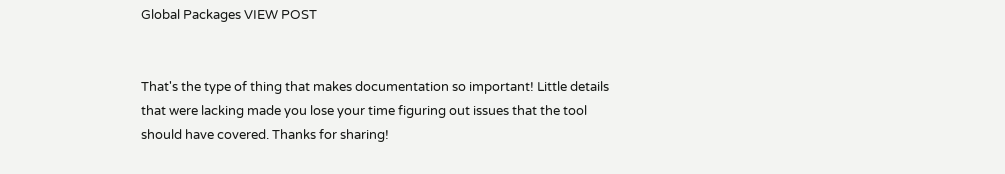Global Packages VIEW POST


That's the type of thing that makes documentation so important! Little details that were lacking made you lose your time figuring out issues that the tool should have covered. Thanks for sharing!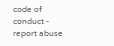code of conduct - report abuse